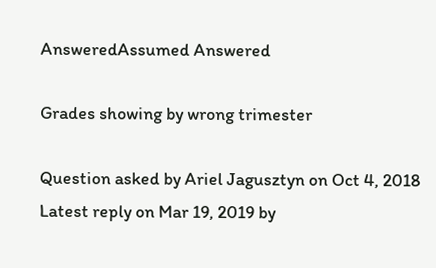AnsweredAssumed Answered

Grades showing by wrong trimester

Question asked by Ariel Jagusztyn on Oct 4, 2018
Latest reply on Mar 19, 2019 by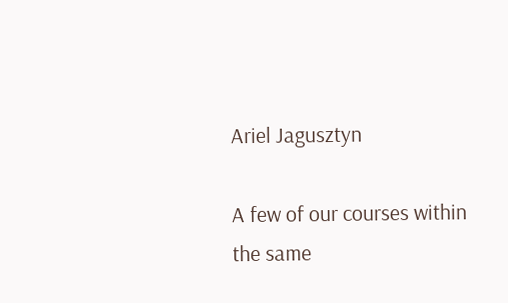Ariel Jagusztyn

A few of our courses within the same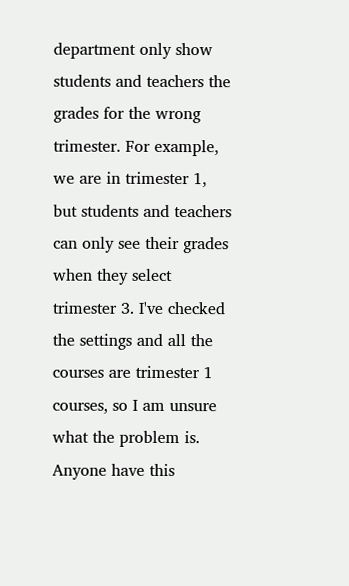department only show students and teachers the grades for the wrong trimester. For example, we are in trimester 1, but students and teachers can only see their grades when they select trimester 3. I've checked the settings and all the courses are trimester 1 courses, so I am unsure what the problem is. Anyone have this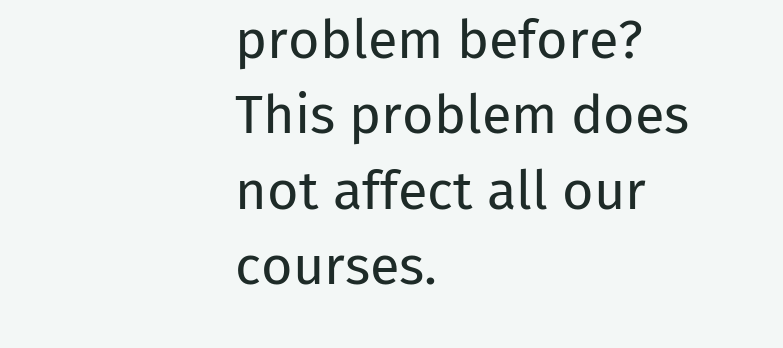problem before? This problem does not affect all our courses.